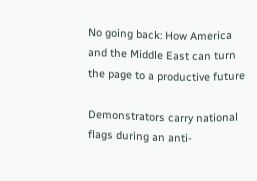No going back: How America and the Middle East can turn the page to a productive future

Demonstrators carry national flags during an anti-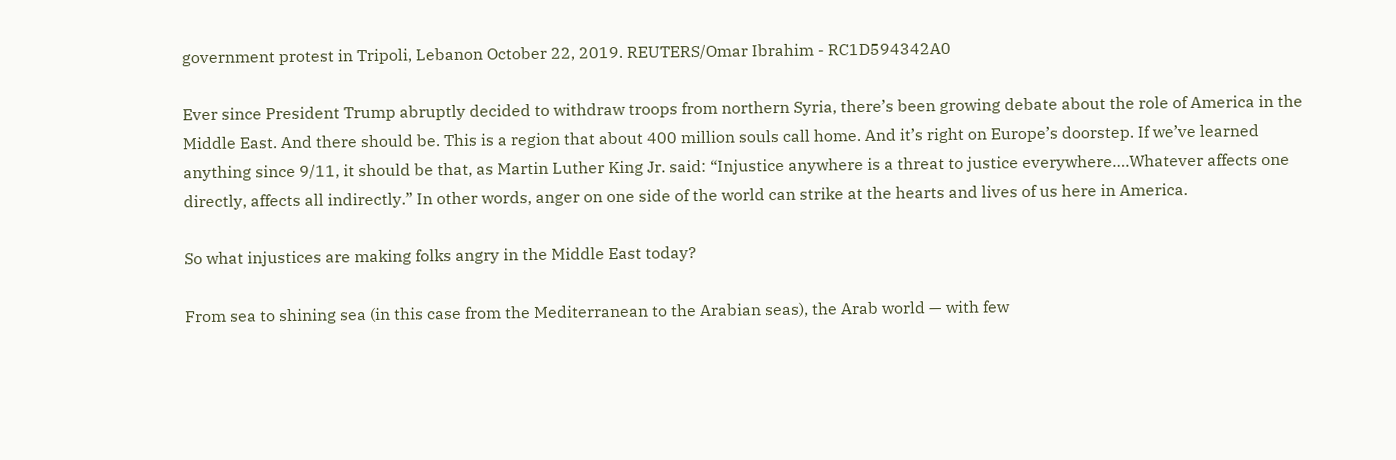government protest in Tripoli, Lebanon October 22, 2019. REUTERS/Omar Ibrahim - RC1D594342A0

Ever since President Trump abruptly decided to withdraw troops from northern Syria, there’s been growing debate about the role of America in the Middle East. And there should be. This is a region that about 400 million souls call home. And it’s right on Europe’s doorstep. If we’ve learned anything since 9/11, it should be that, as Martin Luther King Jr. said: “Injustice anywhere is a threat to justice everywhere….Whatever affects one directly, affects all indirectly.” In other words, anger on one side of the world can strike at the hearts and lives of us here in America.

So what injustices are making folks angry in the Middle East today?

From sea to shining sea (in this case from the Mediterranean to the Arabian seas), the Arab world — with few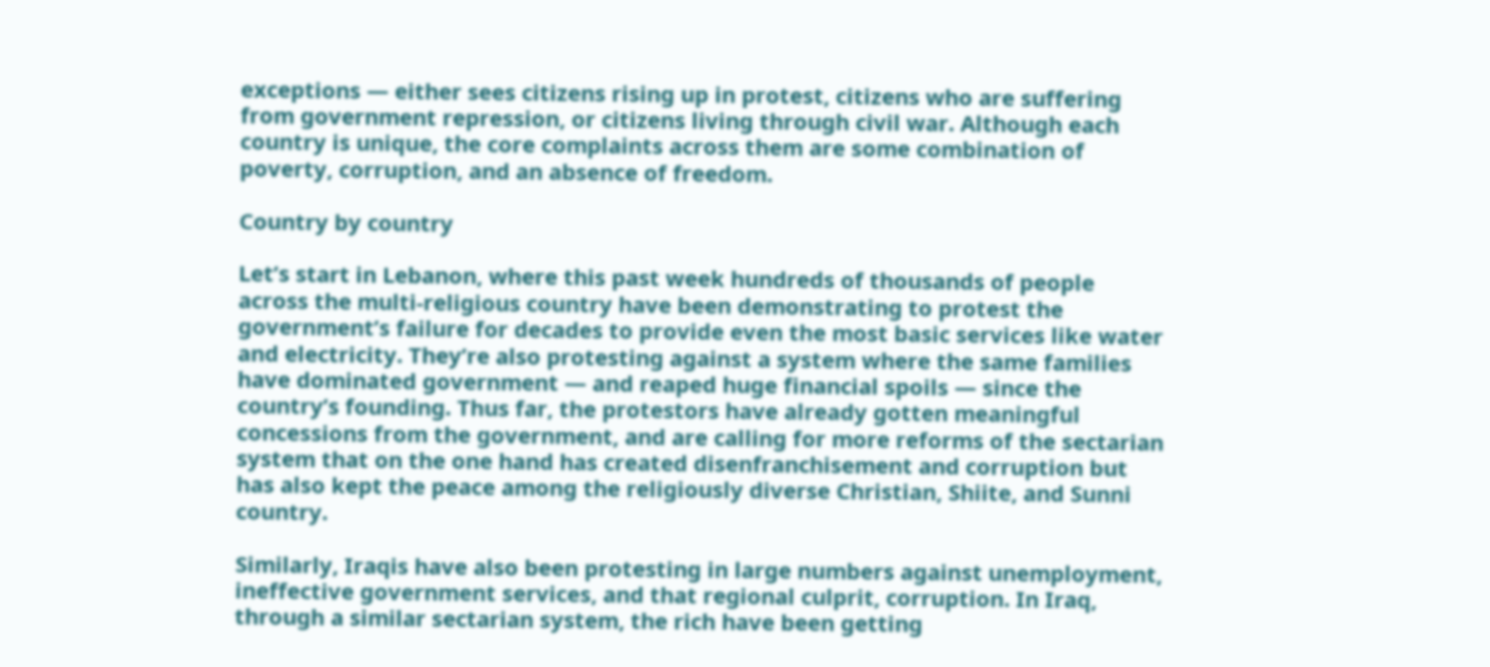exceptions — either sees citizens rising up in protest, citizens who are suffering from government repression, or citizens living through civil war. Although each country is unique, the core complaints across them are some combination of poverty, corruption, and an absence of freedom.

Country by country

Let’s start in Lebanon, where this past week hundreds of thousands of people across the multi-religious country have been demonstrating to protest the government’s failure for decades to provide even the most basic services like water and electricity. They’re also protesting against a system where the same families have dominated government — and reaped huge financial spoils — since the country’s founding. Thus far, the protestors have already gotten meaningful concessions from the government, and are calling for more reforms of the sectarian system that on the one hand has created disenfranchisement and corruption but has also kept the peace among the religiously diverse Christian, Shiite, and Sunni country.

Similarly, Iraqis have also been protesting in large numbers against unemployment, ineffective government services, and that regional culprit, corruption. In Iraq, through a similar sectarian system, the rich have been getting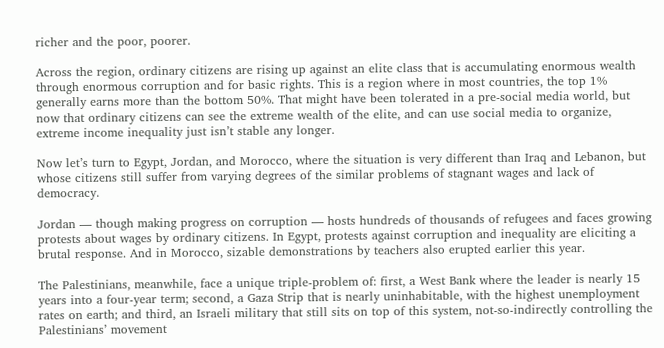richer and the poor, poorer.

Across the region, ordinary citizens are rising up against an elite class that is accumulating enormous wealth through enormous corruption and for basic rights. This is a region where in most countries, the top 1% generally earns more than the bottom 50%. That might have been tolerated in a pre-social media world, but now that ordinary citizens can see the extreme wealth of the elite, and can use social media to organize, extreme income inequality just isn’t stable any longer.

Now let’s turn to Egypt, Jordan, and Morocco, where the situation is very different than Iraq and Lebanon, but whose citizens still suffer from varying degrees of the similar problems of stagnant wages and lack of democracy.

Jordan — though making progress on corruption — hosts hundreds of thousands of refugees and faces growing protests about wages by ordinary citizens. In Egypt, protests against corruption and inequality are eliciting a brutal response. And in Morocco, sizable demonstrations by teachers also erupted earlier this year.

The Palestinians, meanwhile, face a unique triple-problem of: first, a West Bank where the leader is nearly 15 years into a four-year term; second, a Gaza Strip that is nearly uninhabitable, with the highest unemployment rates on earth; and third, an Israeli military that still sits on top of this system, not-so-indirectly controlling the Palestinians’ movement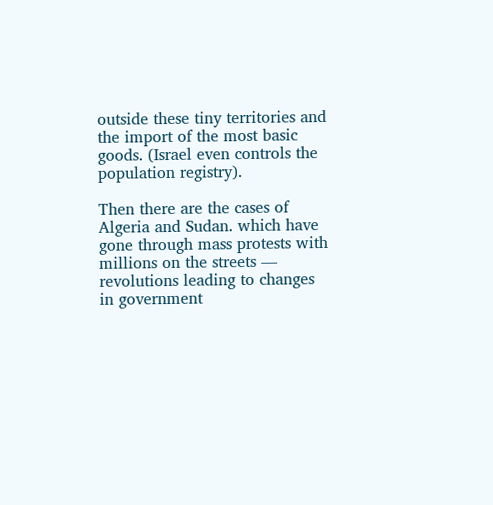outside these tiny territories and the import of the most basic goods. (Israel even controls the population registry).

Then there are the cases of Algeria and Sudan. which have gone through mass protests with millions on the streets — revolutions leading to changes in government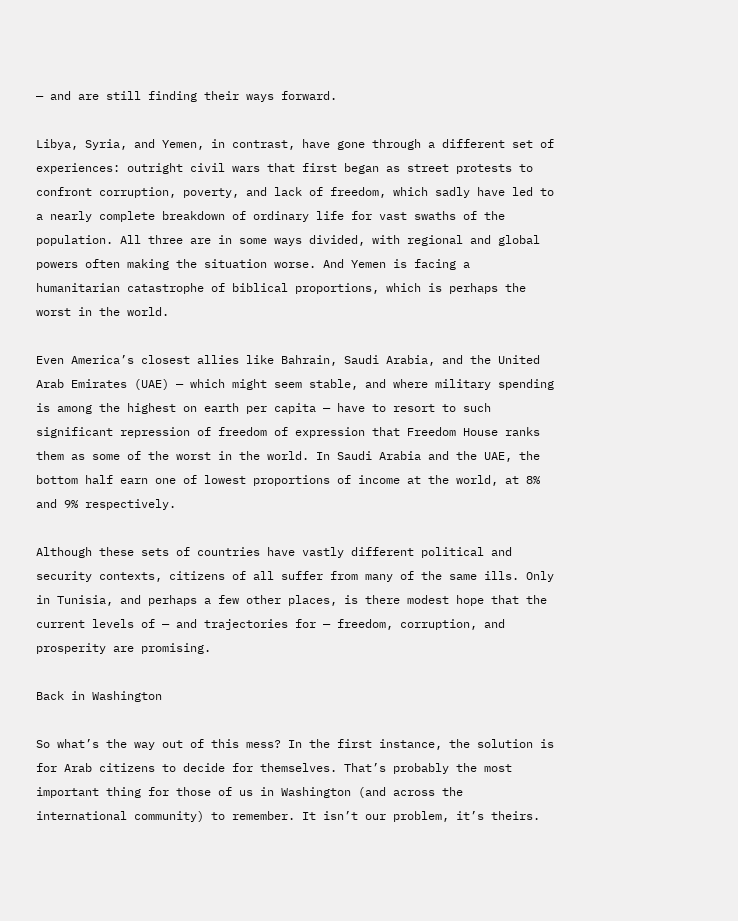— and are still finding their ways forward.

Libya, Syria, and Yemen, in contrast, have gone through a different set of experiences: outright civil wars that first began as street protests to confront corruption, poverty, and lack of freedom, which sadly have led to a nearly complete breakdown of ordinary life for vast swaths of the population. All three are in some ways divided, with regional and global powers often making the situation worse. And Yemen is facing a humanitarian catastrophe of biblical proportions, which is perhaps the worst in the world.

Even America’s closest allies like Bahrain, Saudi Arabia, and the United Arab Emirates (UAE) — which might seem stable, and where military spending is among the highest on earth per capita — have to resort to such significant repression of freedom of expression that Freedom House ranks them as some of the worst in the world. In Saudi Arabia and the UAE, the bottom half earn one of lowest proportions of income at the world, at 8% and 9% respectively.

Although these sets of countries have vastly different political and security contexts, citizens of all suffer from many of the same ills. Only in Tunisia, and perhaps a few other places, is there modest hope that the current levels of — and trajectories for — freedom, corruption, and prosperity are promising.

Back in Washington

So what’s the way out of this mess? In the first instance, the solution is for Arab citizens to decide for themselves. That’s probably the most important thing for those of us in Washington (and across the international community) to remember. It isn’t our problem, it’s theirs.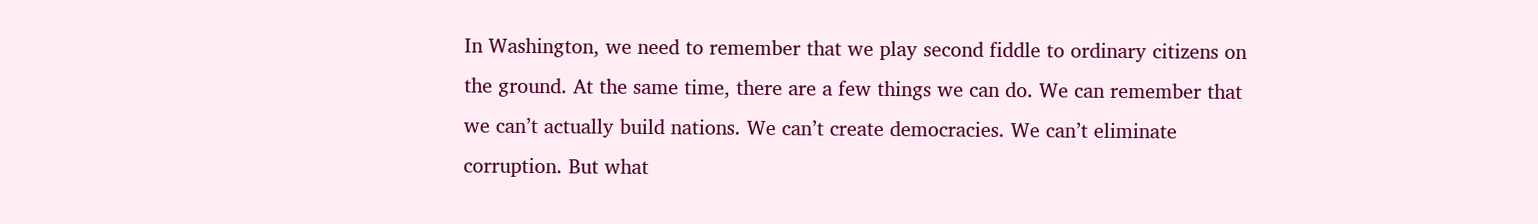In Washington, we need to remember that we play second fiddle to ordinary citizens on the ground. At the same time, there are a few things we can do. We can remember that we can’t actually build nations. We can’t create democracies. We can’t eliminate corruption. But what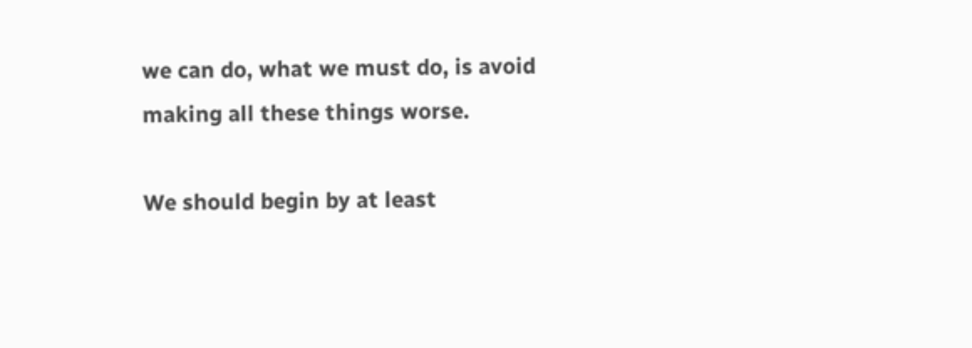we can do, what we must do, is avoid making all these things worse.

We should begin by at least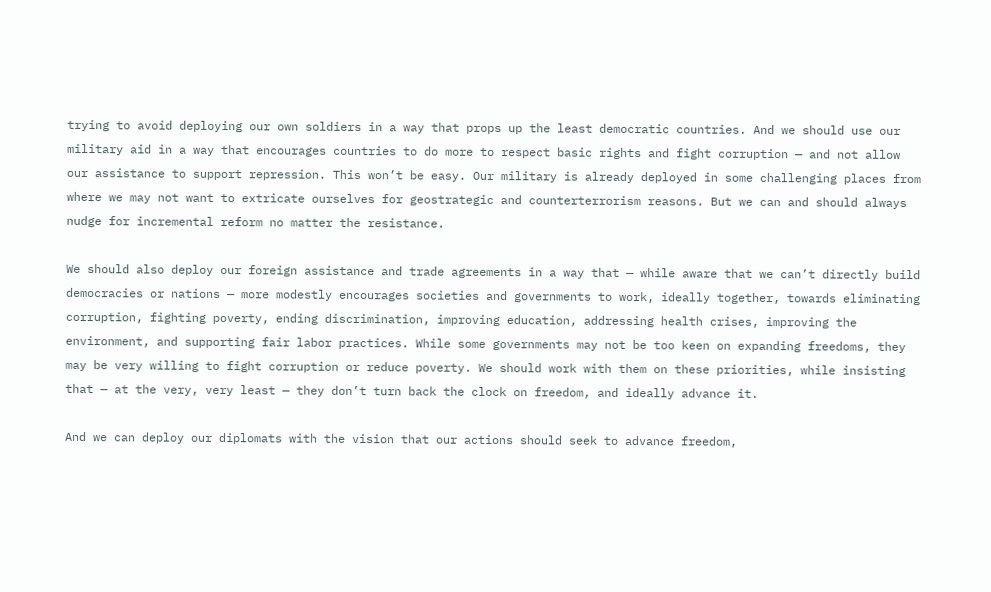trying to avoid deploying our own soldiers in a way that props up the least democratic countries. And we should use our military aid in a way that encourages countries to do more to respect basic rights and fight corruption — and not allow our assistance to support repression. This won’t be easy. Our military is already deployed in some challenging places from where we may not want to extricate ourselves for geostrategic and counterterrorism reasons. But we can and should always nudge for incremental reform no matter the resistance.

We should also deploy our foreign assistance and trade agreements in a way that — while aware that we can’t directly build democracies or nations — more modestly encourages societies and governments to work, ideally together, towards eliminating corruption, fighting poverty, ending discrimination, improving education, addressing health crises, improving the environment, and supporting fair labor practices. While some governments may not be too keen on expanding freedoms, they may be very willing to fight corruption or reduce poverty. We should work with them on these priorities, while insisting that — at the very, very least — they don’t turn back the clock on freedom, and ideally advance it.

And we can deploy our diplomats with the vision that our actions should seek to advance freedom,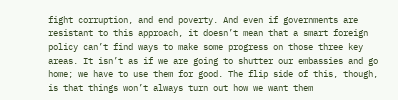fight corruption, and end poverty. And even if governments are resistant to this approach, it doesn’t mean that a smart foreign policy can’t find ways to make some progress on those three key areas. It isn’t as if we are going to shutter our embassies and go home; we have to use them for good. The flip side of this, though, is that things won’t always turn out how we want them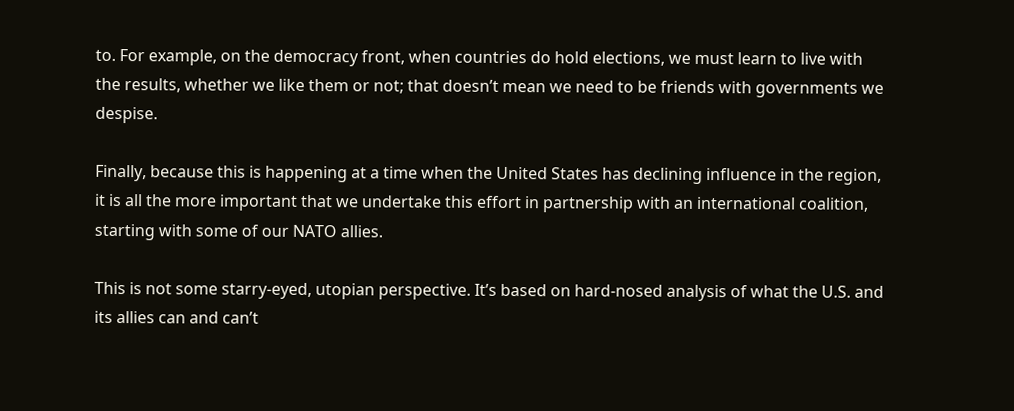to. For example, on the democracy front, when countries do hold elections, we must learn to live with the results, whether we like them or not; that doesn’t mean we need to be friends with governments we despise.

Finally, because this is happening at a time when the United States has declining influence in the region, it is all the more important that we undertake this effort in partnership with an international coalition, starting with some of our NATO allies.

This is not some starry-eyed, utopian perspective. It’s based on hard-nosed analysis of what the U.S. and its allies can and can’t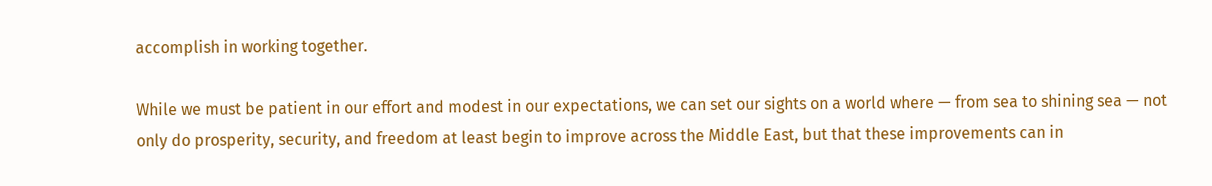accomplish in working together.

While we must be patient in our effort and modest in our expectations, we can set our sights on a world where — from sea to shining sea — not only do prosperity, security, and freedom at least begin to improve across the Middle East, but that these improvements can in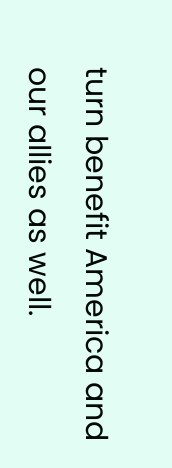turn benefit America and our allies as well.